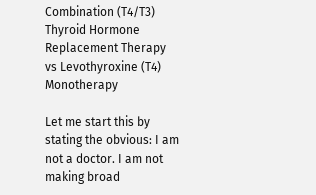Combination (T4/T3) Thyroid Hormone Replacement Therapy vs Levothyroxine (T4) Monotherapy

Let me start this by stating the obvious: I am not a doctor. I am not making broad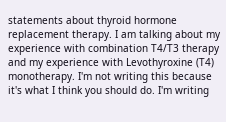statements about thyroid hormone replacement therapy. I am talking about my experience with combination T4/T3 therapy and my experience with Levothyroxine (T4) monotherapy. I'm not writing this because it's what I think you should do. I'm writing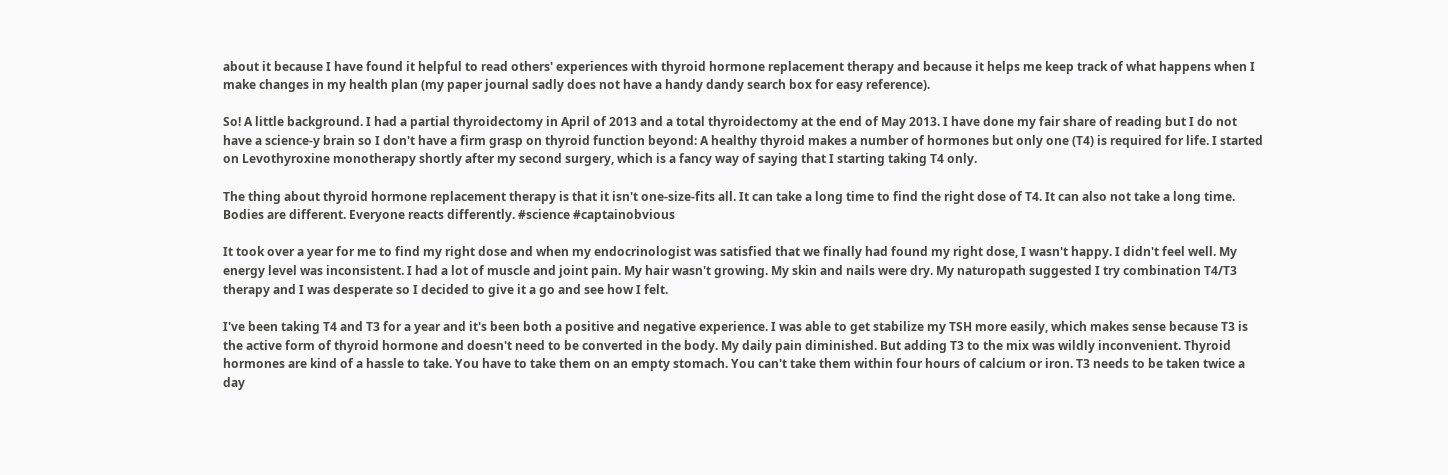about it because I have found it helpful to read others' experiences with thyroid hormone replacement therapy and because it helps me keep track of what happens when I make changes in my health plan (my paper journal sadly does not have a handy dandy search box for easy reference).

So! A little background. I had a partial thyroidectomy in April of 2013 and a total thyroidectomy at the end of May 2013. I have done my fair share of reading but I do not have a science-y brain so I don't have a firm grasp on thyroid function beyond: A healthy thyroid makes a number of hormones but only one (T4) is required for life. I started on Levothyroxine monotherapy shortly after my second surgery, which is a fancy way of saying that I starting taking T4 only.

The thing about thyroid hormone replacement therapy is that it isn't one-size-fits all. It can take a long time to find the right dose of T4. It can also not take a long time. Bodies are different. Everyone reacts differently. #science #captainobvious

It took over a year for me to find my right dose and when my endocrinologist was satisfied that we finally had found my right dose, I wasn't happy. I didn't feel well. My energy level was inconsistent. I had a lot of muscle and joint pain. My hair wasn't growing. My skin and nails were dry. My naturopath suggested I try combination T4/T3 therapy and I was desperate so I decided to give it a go and see how I felt.

I've been taking T4 and T3 for a year and it's been both a positive and negative experience. I was able to get stabilize my TSH more easily, which makes sense because T3 is the active form of thyroid hormone and doesn't need to be converted in the body. My daily pain diminished. But adding T3 to the mix was wildly inconvenient. Thyroid hormones are kind of a hassle to take. You have to take them on an empty stomach. You can't take them within four hours of calcium or iron. T3 needs to be taken twice a day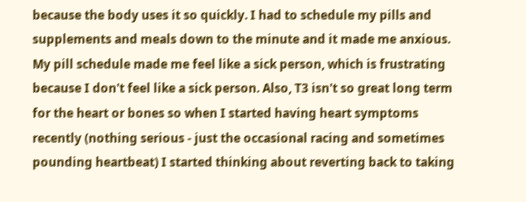because the body uses it so quickly. I had to schedule my pills and supplements and meals down to the minute and it made me anxious. My pill schedule made me feel like a sick person, which is frustrating because I don't feel like a sick person. Also, T3 isn't so great long term for the heart or bones so when I started having heart symptoms recently (nothing serious - just the occasional racing and sometimes pounding heartbeat) I started thinking about reverting back to taking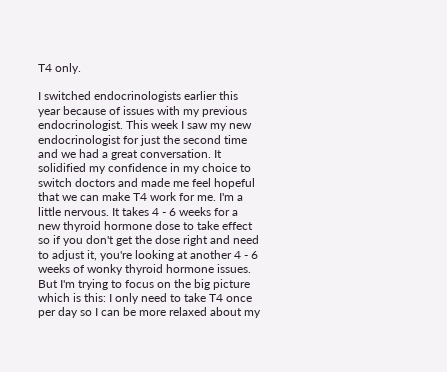T4 only.

I switched endocrinologists earlier this year because of issues with my previous endocrinologist. This week I saw my new endocrinologist for just the second time and we had a great conversation. It solidified my confidence in my choice to switch doctors and made me feel hopeful that we can make T4 work for me. I'm a little nervous. It takes 4 - 6 weeks for a new thyroid hormone dose to take effect so if you don't get the dose right and need to adjust it, you're looking at another 4 - 6 weeks of wonky thyroid hormone issues. But I'm trying to focus on the big picture which is this: I only need to take T4 once per day so I can be more relaxed about my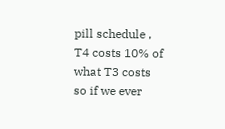pill schedule , T4 costs 10% of what T3 costs so if we ever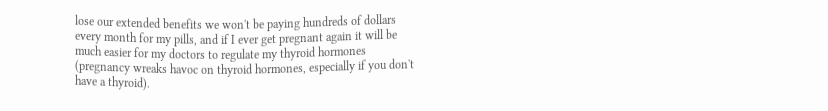lose our extended benefits we won't be paying hundreds of dollars every month for my pills, and if I ever get pregnant again it will be much easier for my doctors to regulate my thyroid hormones (pregnancy wreaks havoc on thyroid hormones, especially if you don't have a thyroid).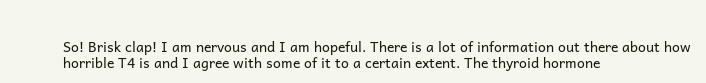So! Brisk clap! I am nervous and I am hopeful. There is a lot of information out there about how horrible T4 is and I agree with some of it to a certain extent. The thyroid hormone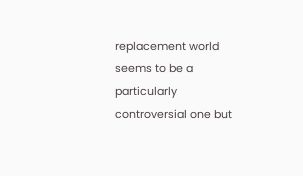replacement world seems to be a particularly controversial one but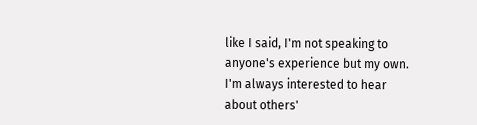like I said, I'm not speaking to anyone's experience but my own. I'm always interested to hear about others'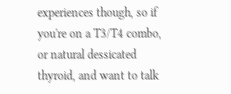experiences though, so if you're on a T3/T4 combo, or natural dessicated thyroid, and want to talk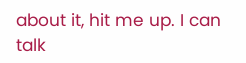about it, hit me up. I can talk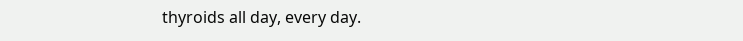thyroids all day, every day.